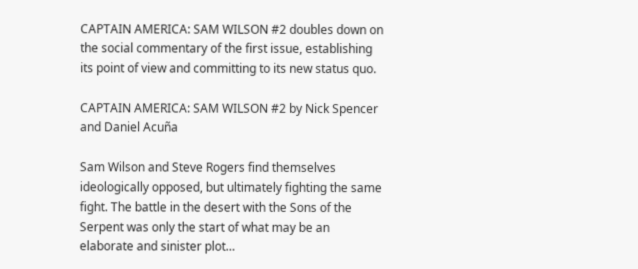CAPTAIN AMERICA: SAM WILSON #2 doubles down on the social commentary of the first issue, establishing its point of view and committing to its new status quo.

CAPTAIN AMERICA: SAM WILSON #2 by Nick Spencer and Daniel Acuña

Sam Wilson and Steve Rogers find themselves ideologically opposed, but ultimately fighting the same fight. The battle in the desert with the Sons of the Serpent was only the start of what may be an elaborate and sinister plot…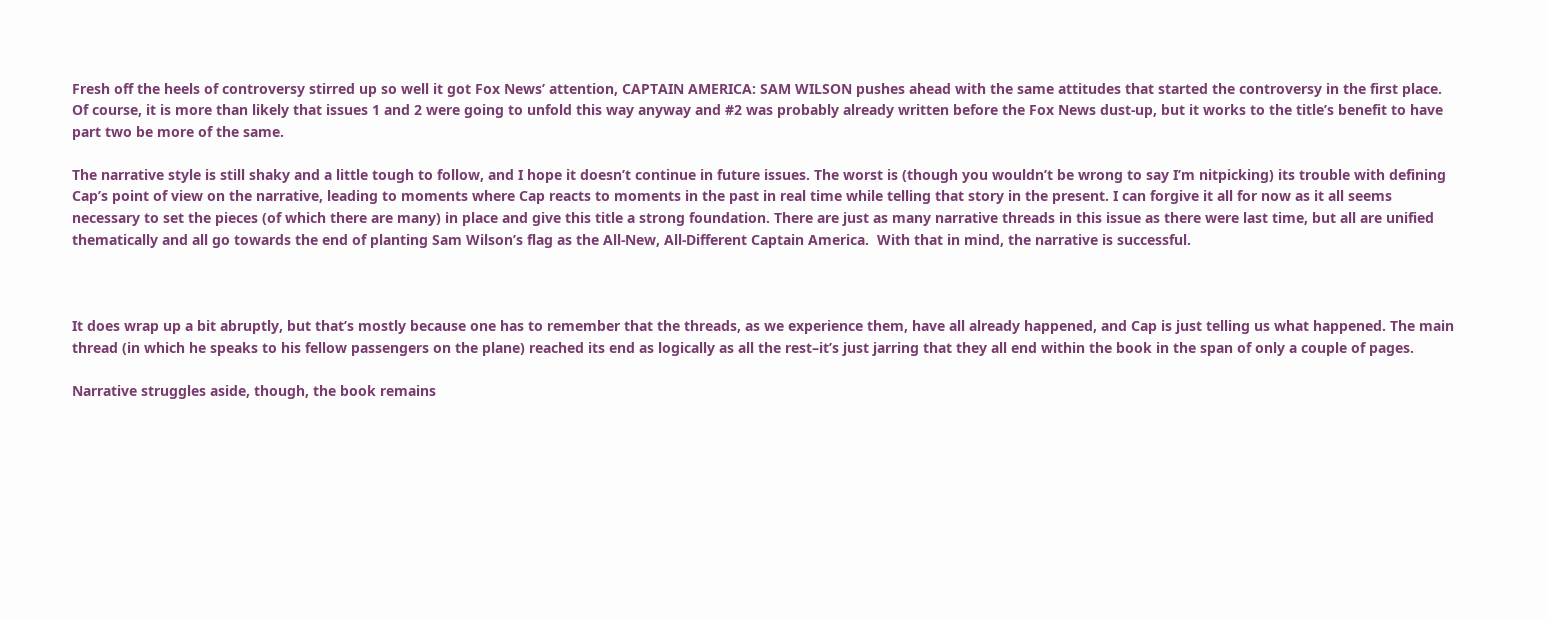Fresh off the heels of controversy stirred up so well it got Fox News’ attention, CAPTAIN AMERICA: SAM WILSON pushes ahead with the same attitudes that started the controversy in the first place. Of course, it is more than likely that issues 1 and 2 were going to unfold this way anyway and #2 was probably already written before the Fox News dust-up, but it works to the title’s benefit to have part two be more of the same.

The narrative style is still shaky and a little tough to follow, and I hope it doesn’t continue in future issues. The worst is (though you wouldn’t be wrong to say I’m nitpicking) its trouble with defining Cap’s point of view on the narrative, leading to moments where Cap reacts to moments in the past in real time while telling that story in the present. I can forgive it all for now as it all seems necessary to set the pieces (of which there are many) in place and give this title a strong foundation. There are just as many narrative threads in this issue as there were last time, but all are unified thematically and all go towards the end of planting Sam Wilson’s flag as the All-New, All-Different Captain America.  With that in mind, the narrative is successful.



It does wrap up a bit abruptly, but that’s mostly because one has to remember that the threads, as we experience them, have all already happened, and Cap is just telling us what happened. The main thread (in which he speaks to his fellow passengers on the plane) reached its end as logically as all the rest–it’s just jarring that they all end within the book in the span of only a couple of pages.

Narrative struggles aside, though, the book remains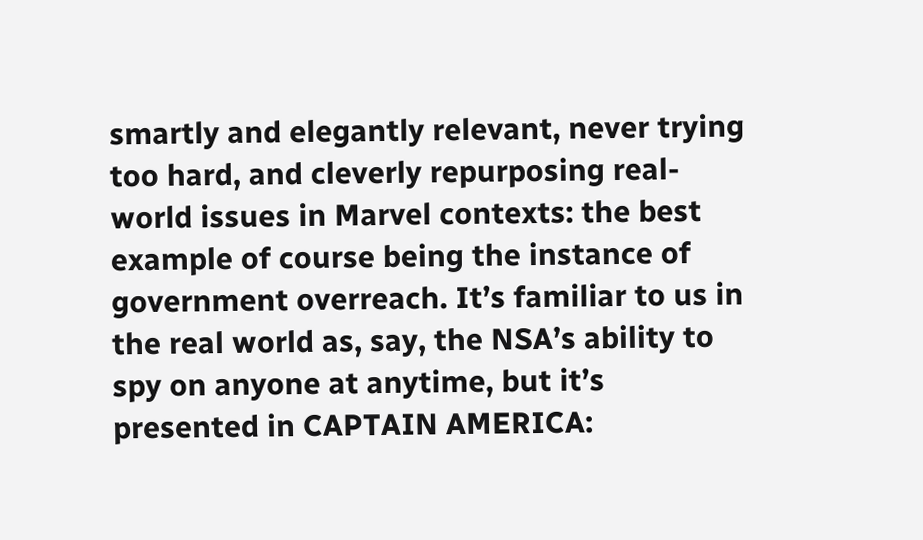smartly and elegantly relevant, never trying too hard, and cleverly repurposing real-world issues in Marvel contexts: the best example of course being the instance of government overreach. It’s familiar to us in the real world as, say, the NSA’s ability to spy on anyone at anytime, but it’s presented in CAPTAIN AMERICA: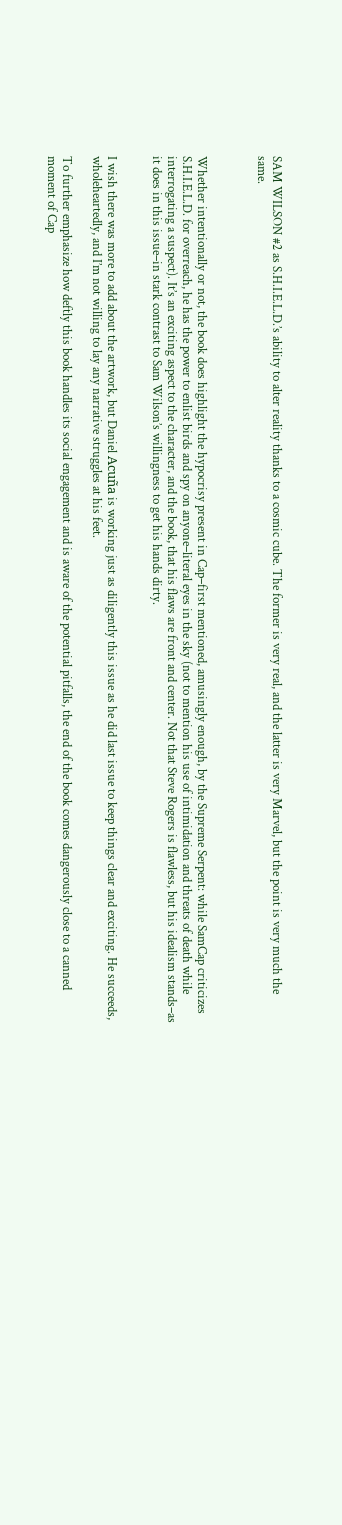SAM WILSON #2 as S.H.I.E.L.D.’s ability to alter reality thanks to a cosmic cube. The former is very real, and the latter is very Marvel, but the point is very much the same.



Whether intentionally or not, the book does highlight the hypocrisy present in Cap–first mentioned, amusingly enough, by the Supreme Serpent: while SamCap criticizes S.H.I.E.L.D. for overreach, he has the power to enlist birds and spy on anyone–literal eyes in the sky (not to mention his use of intimidation and threats of death while interrogating a suspect). It’s an exciting aspect to the character, and the book, that his flaws are front and center. Not that Steve Rogers is flawless, but his idealism stands–as it does in this issue–in stark contrast to Sam Wilson’s willingness to get his hands dirty.


I wish there was more to add about the artwork, but Daniel Acuña is working just as diligently this issue as he did last issue to keep things clear and exciting. He succeeds, wholeheartedly, and I’m not willing to lay any narrative struggles at his feet.

To further emphasize how deftly this book handles its social engagement and is aware of the potential pitfalls, the end of the book comes dangerously close to a canned moment of Cap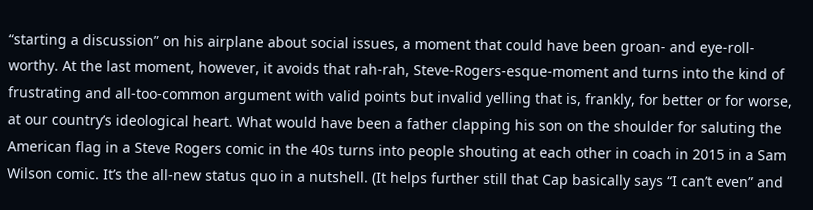“starting a discussion” on his airplane about social issues, a moment that could have been groan- and eye-roll-worthy. At the last moment, however, it avoids that rah-rah, Steve-Rogers-esque-moment and turns into the kind of frustrating and all-too-common argument with valid points but invalid yelling that is, frankly, for better or for worse, at our country’s ideological heart. What would have been a father clapping his son on the shoulder for saluting the American flag in a Steve Rogers comic in the 40s turns into people shouting at each other in coach in 2015 in a Sam Wilson comic. It’s the all-new status quo in a nutshell. (It helps further still that Cap basically says “I can’t even” and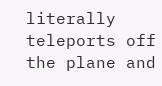literally teleports off the plane and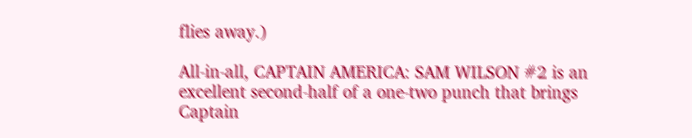flies away.)

All-in-all, CAPTAIN AMERICA: SAM WILSON #2 is an excellent second-half of a one-two punch that brings Captain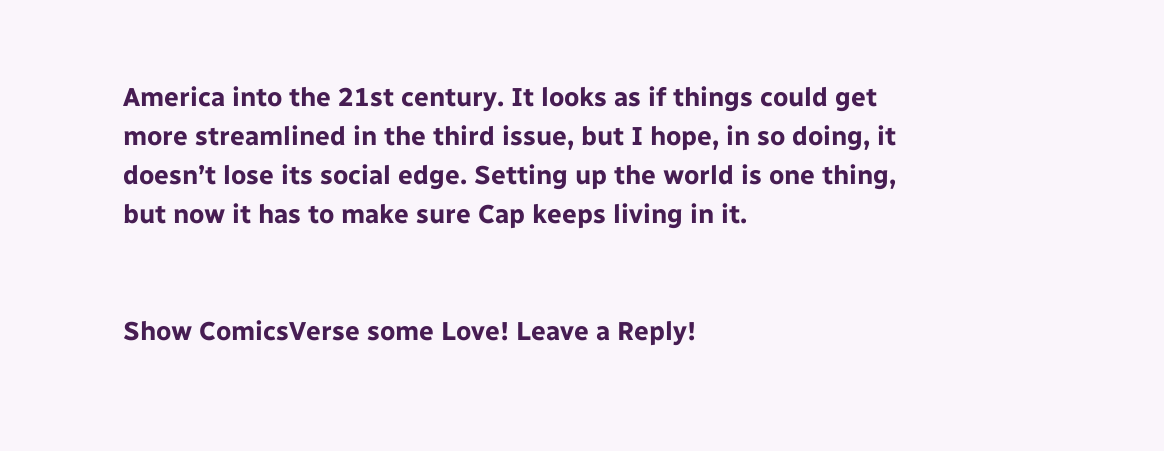America into the 21st century. It looks as if things could get more streamlined in the third issue, but I hope, in so doing, it doesn’t lose its social edge. Setting up the world is one thing, but now it has to make sure Cap keeps living in it.


Show ComicsVerse some Love! Leave a Reply!